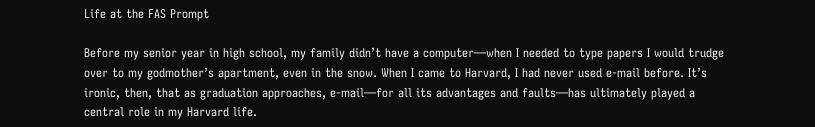Life at the FAS Prompt

Before my senior year in high school, my family didn’t have a computer—when I needed to type papers I would trudge over to my godmother’s apartment, even in the snow. When I came to Harvard, I had never used e-mail before. It’s ironic, then, that as graduation approaches, e-mail—for all its advantages and faults—has ultimately played a central role in my Harvard life.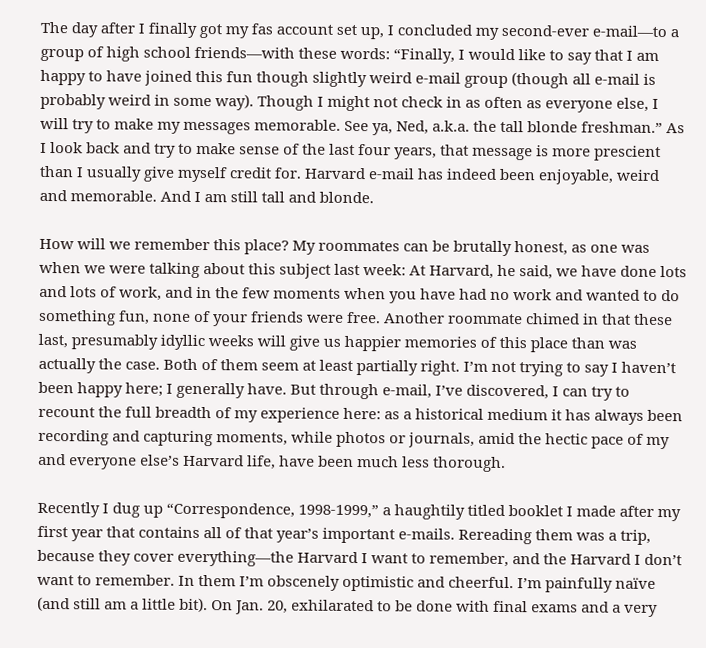The day after I finally got my fas account set up, I concluded my second-ever e-mail—to a group of high school friends—with these words: “Finally, I would like to say that I am happy to have joined this fun though slightly weird e-mail group (though all e-mail is probably weird in some way). Though I might not check in as often as everyone else, I will try to make my messages memorable. See ya, Ned, a.k.a. the tall blonde freshman.” As I look back and try to make sense of the last four years, that message is more prescient than I usually give myself credit for. Harvard e-mail has indeed been enjoyable, weird and memorable. And I am still tall and blonde.

How will we remember this place? My roommates can be brutally honest, as one was when we were talking about this subject last week: At Harvard, he said, we have done lots and lots of work, and in the few moments when you have had no work and wanted to do something fun, none of your friends were free. Another roommate chimed in that these last, presumably idyllic weeks will give us happier memories of this place than was actually the case. Both of them seem at least partially right. I’m not trying to say I haven’t been happy here; I generally have. But through e-mail, I’ve discovered, I can try to recount the full breadth of my experience here: as a historical medium it has always been recording and capturing moments, while photos or journals, amid the hectic pace of my and everyone else’s Harvard life, have been much less thorough.

Recently I dug up “Correspondence, 1998-1999,” a haughtily titled booklet I made after my first year that contains all of that year’s important e-mails. Rereading them was a trip, because they cover everything—the Harvard I want to remember, and the Harvard I don’t want to remember. In them I’m obscenely optimistic and cheerful. I’m painfully naïve (and still am a little bit). On Jan. 20, exhilarated to be done with final exams and a very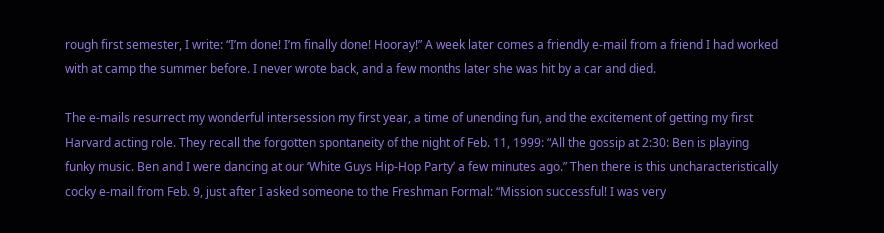rough first semester, I write: “I’m done! I’m finally done! Hooray!” A week later comes a friendly e-mail from a friend I had worked with at camp the summer before. I never wrote back, and a few months later she was hit by a car and died.

The e-mails resurrect my wonderful intersession my first year, a time of unending fun, and the excitement of getting my first Harvard acting role. They recall the forgotten spontaneity of the night of Feb. 11, 1999: “All the gossip at 2:30: Ben is playing funky music. Ben and I were dancing at our ‘White Guys Hip-Hop Party’ a few minutes ago.” Then there is this uncharacteristically cocky e-mail from Feb. 9, just after I asked someone to the Freshman Formal: “Mission successful! I was very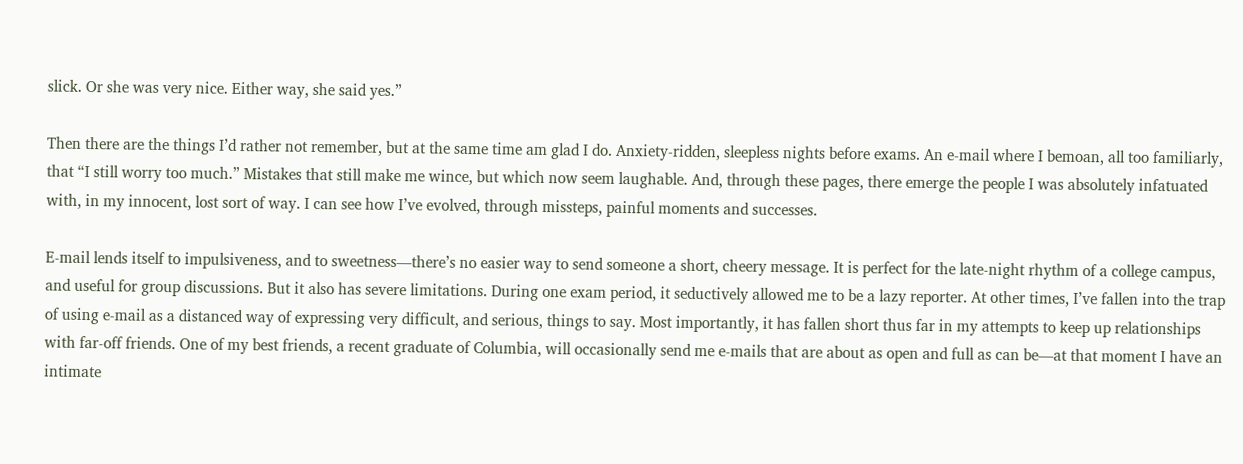slick. Or she was very nice. Either way, she said yes.”

Then there are the things I’d rather not remember, but at the same time am glad I do. Anxiety-ridden, sleepless nights before exams. An e-mail where I bemoan, all too familiarly, that “I still worry too much.” Mistakes that still make me wince, but which now seem laughable. And, through these pages, there emerge the people I was absolutely infatuated with, in my innocent, lost sort of way. I can see how I’ve evolved, through missteps, painful moments and successes.

E-mail lends itself to impulsiveness, and to sweetness—there’s no easier way to send someone a short, cheery message. It is perfect for the late-night rhythm of a college campus, and useful for group discussions. But it also has severe limitations. During one exam period, it seductively allowed me to be a lazy reporter. At other times, I’ve fallen into the trap of using e-mail as a distanced way of expressing very difficult, and serious, things to say. Most importantly, it has fallen short thus far in my attempts to keep up relationships with far-off friends. One of my best friends, a recent graduate of Columbia, will occasionally send me e-mails that are about as open and full as can be—at that moment I have an intimate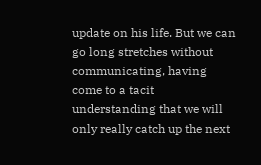update on his life. But we can go long stretches without communicating, having come to a tacit understanding that we will only really catch up the next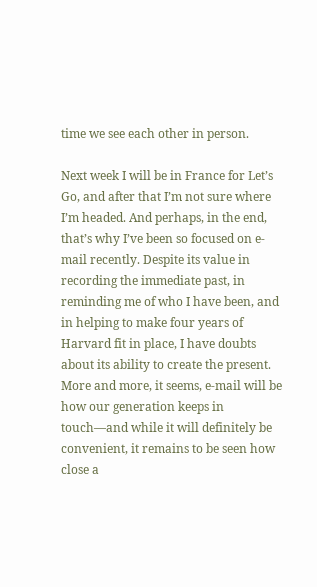time we see each other in person.

Next week I will be in France for Let’s Go, and after that I’m not sure where I’m headed. And perhaps, in the end, that’s why I’ve been so focused on e-mail recently. Despite its value in recording the immediate past, in reminding me of who I have been, and in helping to make four years of Harvard fit in place, I have doubts about its ability to create the present. More and more, it seems, e-mail will be how our generation keeps in touch—and while it will definitely be convenient, it remains to be seen how close a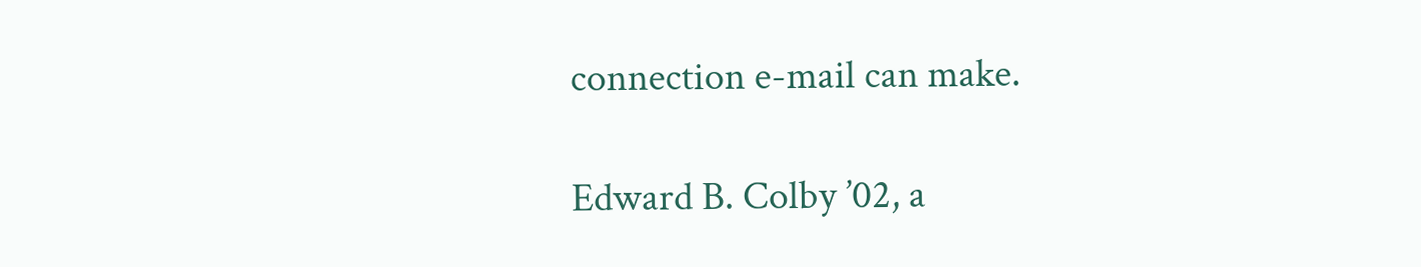connection e-mail can make.

Edward B. Colby ’02, a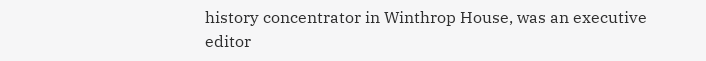history concentrator in Winthrop House, was an executive editor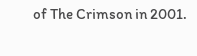of The Crimson in 2001.